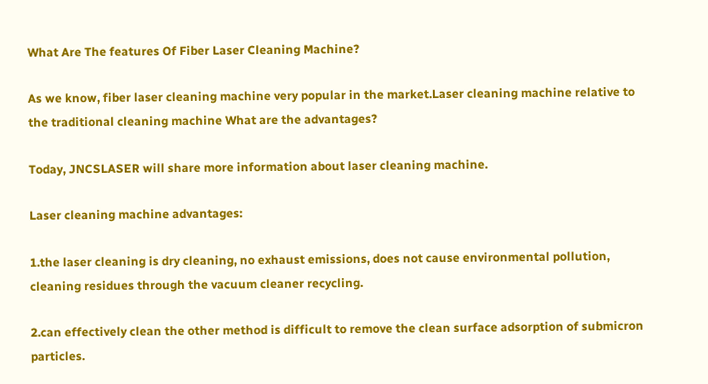What Are The features Of Fiber Laser Cleaning Machine?

As we know, fiber laser cleaning machine very popular in the market.Laser cleaning machine relative to the traditional cleaning machine What are the advantages?

Today, JNCSLASER will share more information about laser cleaning machine.

Laser cleaning machine advantages:

1.the laser cleaning is dry cleaning, no exhaust emissions, does not cause environmental pollution, cleaning residues through the vacuum cleaner recycling.

2.can effectively clean the other method is difficult to remove the clean surface adsorption of submicron particles.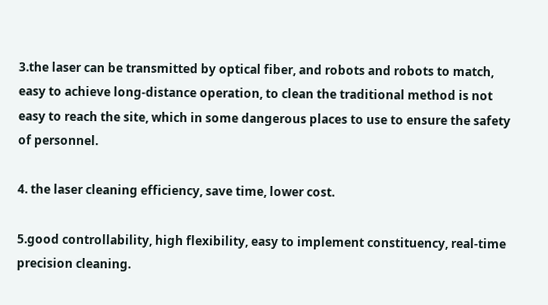3.the laser can be transmitted by optical fiber, and robots and robots to match, easy to achieve long-distance operation, to clean the traditional method is not easy to reach the site, which in some dangerous places to use to ensure the safety of personnel.

4. the laser cleaning efficiency, save time, lower cost.

5.good controllability, high flexibility, easy to implement constituency, real-time precision cleaning.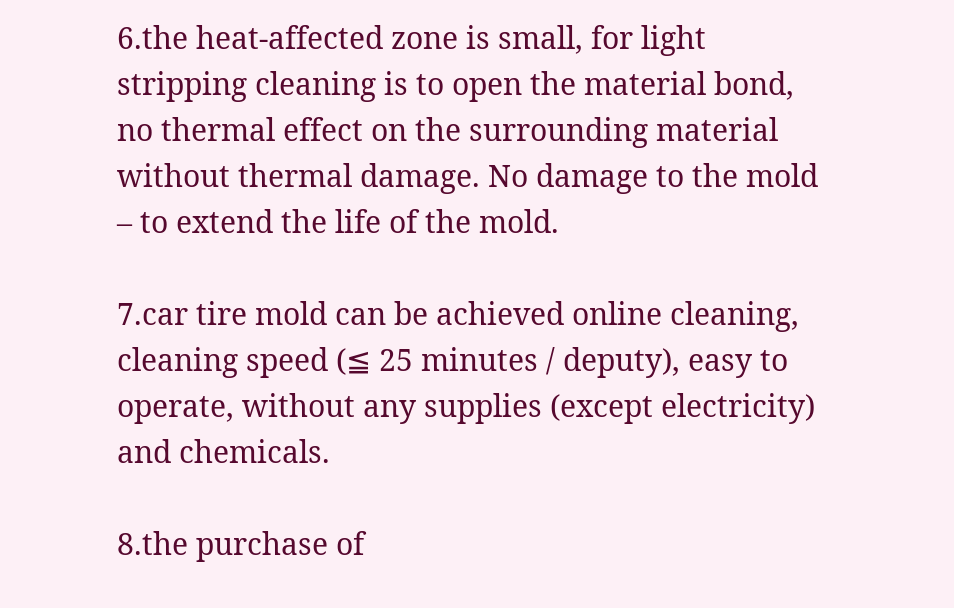6.the heat-affected zone is small, for light stripping cleaning is to open the material bond, no thermal effect on the surrounding material without thermal damage. No damage to the mold – to extend the life of the mold.

7.car tire mold can be achieved online cleaning, cleaning speed (≦ 25 minutes / deputy), easy to operate, without any supplies (except electricity) and chemicals.

8.the purchase of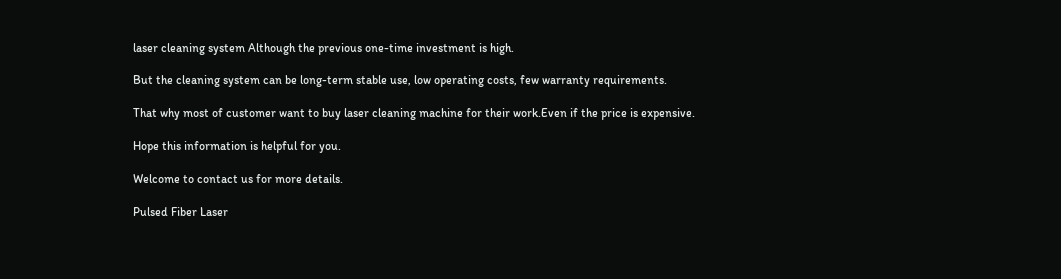laser cleaning system Although the previous one-time investment is high.

But the cleaning system can be long-term stable use, low operating costs, few warranty requirements.

That why most of customer want to buy laser cleaning machine for their work.Even if the price is expensive.

Hope this information is helpful for you.

Welcome to contact us for more details.

Pulsed Fiber Laser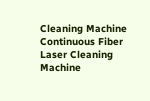Cleaning Machine
Continuous Fiber Laser Cleaning Machine